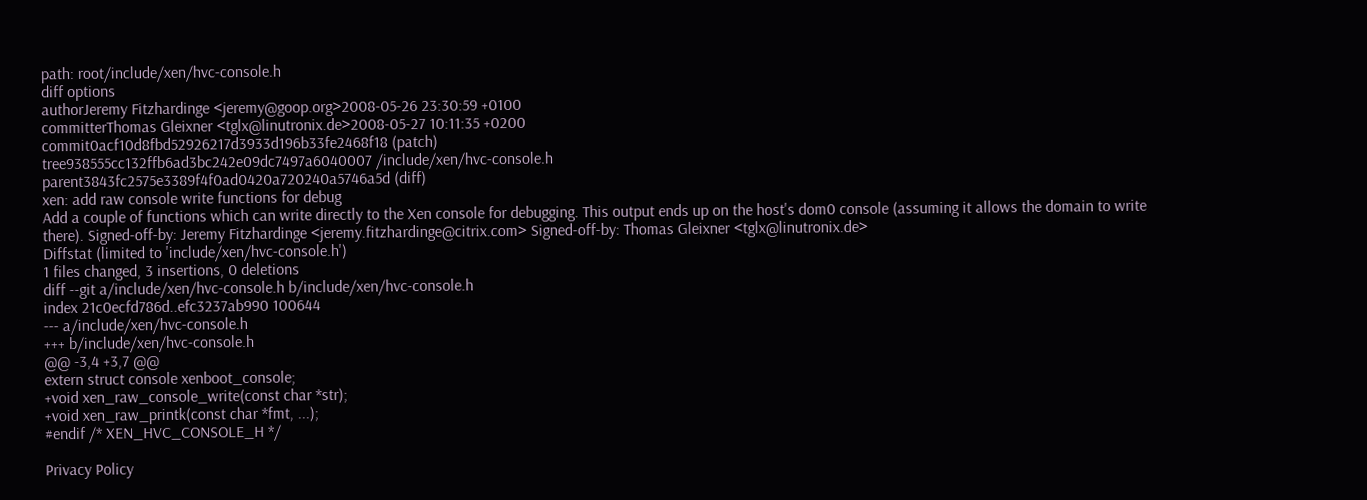path: root/include/xen/hvc-console.h
diff options
authorJeremy Fitzhardinge <jeremy@goop.org>2008-05-26 23:30:59 +0100
committerThomas Gleixner <tglx@linutronix.de>2008-05-27 10:11:35 +0200
commit0acf10d8fbd52926217d3933d196b33fe2468f18 (patch)
tree938555cc132ffb6ad3bc242e09dc7497a6040007 /include/xen/hvc-console.h
parent3843fc2575e3389f4f0ad0420a720240a5746a5d (diff)
xen: add raw console write functions for debug
Add a couple of functions which can write directly to the Xen console for debugging. This output ends up on the host's dom0 console (assuming it allows the domain to write there). Signed-off-by: Jeremy Fitzhardinge <jeremy.fitzhardinge@citrix.com> Signed-off-by: Thomas Gleixner <tglx@linutronix.de>
Diffstat (limited to 'include/xen/hvc-console.h')
1 files changed, 3 insertions, 0 deletions
diff --git a/include/xen/hvc-console.h b/include/xen/hvc-console.h
index 21c0ecfd786d..efc3237ab990 100644
--- a/include/xen/hvc-console.h
+++ b/include/xen/hvc-console.h
@@ -3,4 +3,7 @@
extern struct console xenboot_console;
+void xen_raw_console_write(const char *str);
+void xen_raw_printk(const char *fmt, ...);
#endif /* XEN_HVC_CONSOLE_H */

Privacy Policy